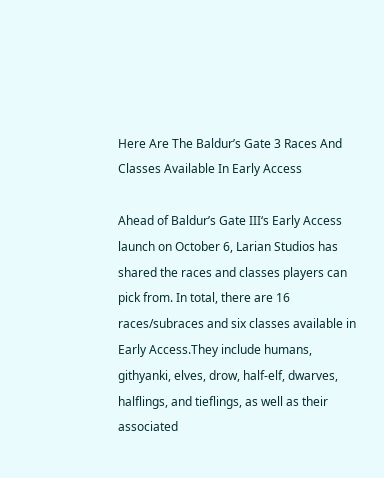Here Are The Baldur’s Gate 3 Races And Classes Available In Early Access

Ahead of Baldur’s Gate III‘s Early Access launch on October 6, Larian Studios has shared the races and classes players can pick from. In total, there are 16 races/subraces and six classes available in Early Access.They include humans, githyanki, elves, drow, half-elf, dwarves, halflings, and tieflings, as well as their associated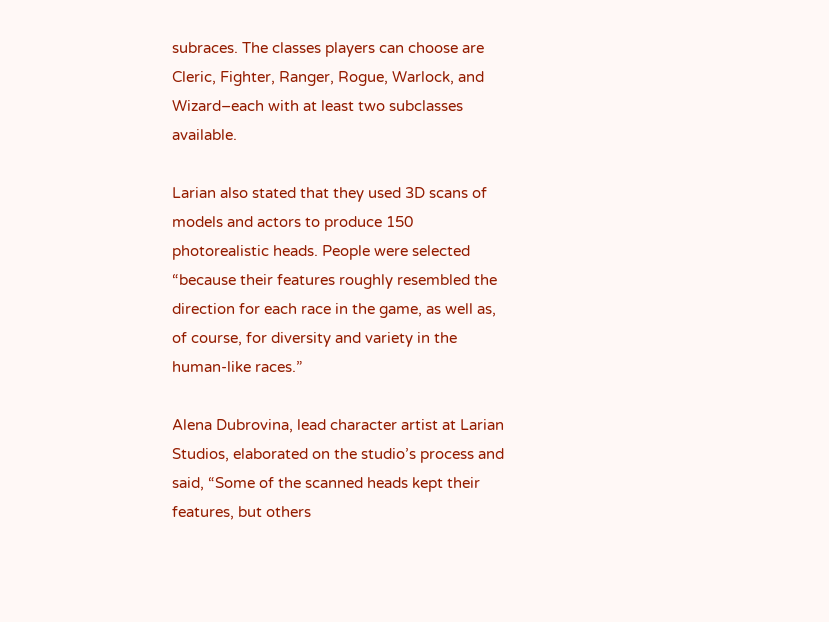subraces. The classes players can choose are Cleric, Fighter, Ranger, Rogue, Warlock, and Wizard–each with at least two subclasses available.

Larian also stated that they used 3D scans of models and actors to produce 150 photorealistic heads. People were selected “because their features roughly resembled the direction for each race in the game, as well as, of course, for diversity and variety in the human-like races.”

Alena Dubrovina, lead character artist at Larian Studios, elaborated on the studio’s process and said, “Some of the scanned heads kept their features, but others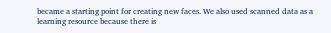became a starting point for creating new faces. We also used scanned data as a learning resource because there is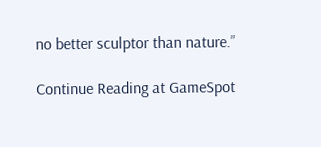no better sculptor than nature.”

Continue Reading at GameSpot